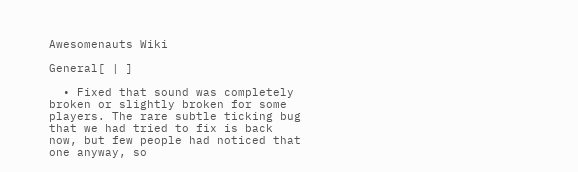Awesomenauts Wiki

General[ | ]

  • Fixed that sound was completely broken or slightly broken for some players. The rare subtle ticking bug that we had tried to fix is back now, but few people had noticed that one anyway, so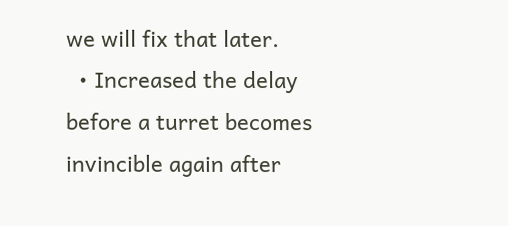we will fix that later.
  • Increased the delay before a turret becomes invincible again after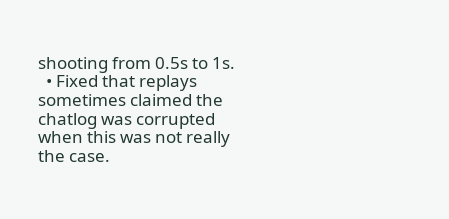shooting from 0.5s to 1s.
  • Fixed that replays sometimes claimed the chatlog was corrupted when this was not really the case.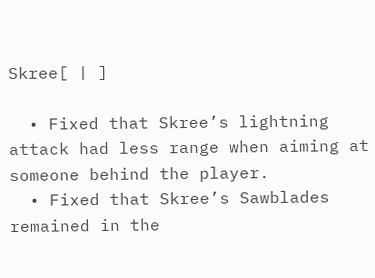Skree[ | ]

  • Fixed that Skree’s lightning attack had less range when aiming at someone behind the player.
  • Fixed that Skree’s Sawblades remained in the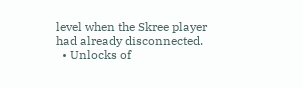level when the Skree player had already disconnected.
  • Unlocks of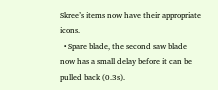Skree’s items now have their appropriate icons.
  • Spare blade, the second saw blade now has a small delay before it can be pulled back (0.3s).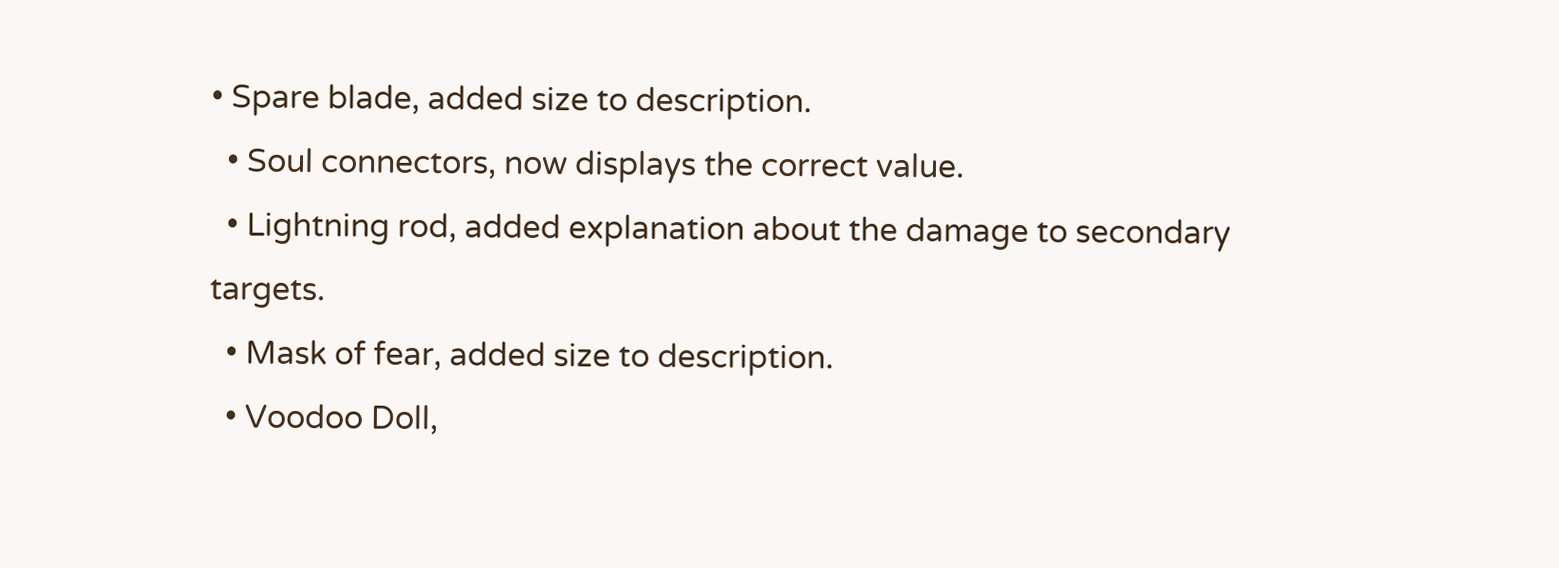• Spare blade, added size to description.
  • Soul connectors, now displays the correct value.
  • Lightning rod, added explanation about the damage to secondary targets.
  • Mask of fear, added size to description.
  • Voodoo Doll,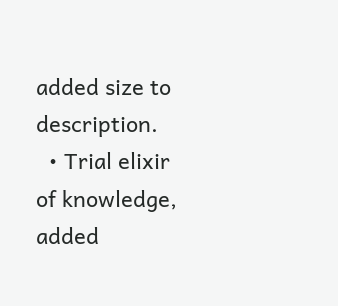added size to description.
  • Trial elixir of knowledge, added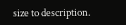size to description.